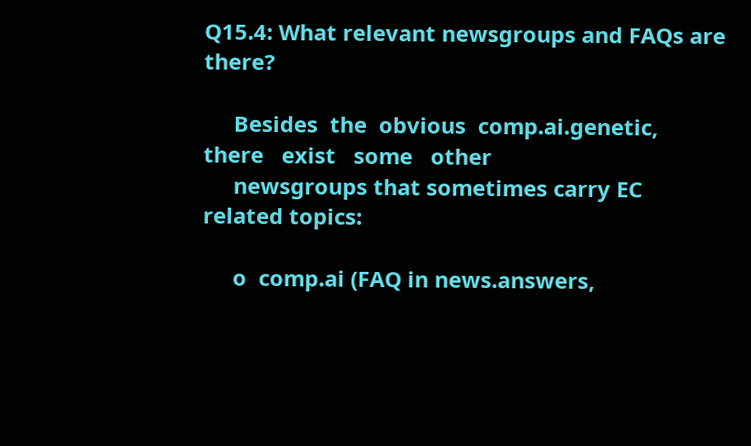Q15.4: What relevant newsgroups and FAQs are there?

     Besides  the  obvious  comp.ai.genetic,  there   exist   some   other
     newsgroups that sometimes carry EC related topics:

     o  comp.ai (FAQ in news.answers,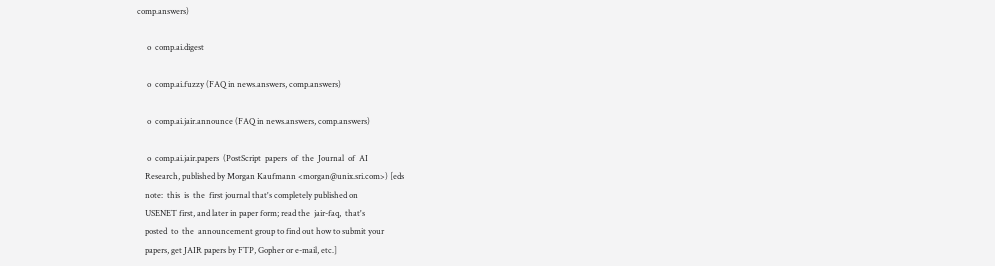comp.answers)

     o  comp.ai.digest

     o  comp.ai.fuzzy (FAQ in news.answers, comp.answers)

     o  comp.ai.jair.announce (FAQ in news.answers, comp.answers)

     o  comp.ai.jair.papers  (PostScript  papers  of  the  Journal  of  AI
    Research, published by Morgan Kaufmann <morgan@unix.sri.com>) [eds
    note:  this  is  the  first journal that's completely published on
    USENET first, and later in paper form; read the  jair-faq,  that's
    posted  to  the  announcement group to find out how to submit your
    papers, get JAIR papers by FTP, Gopher or e-mail, etc.]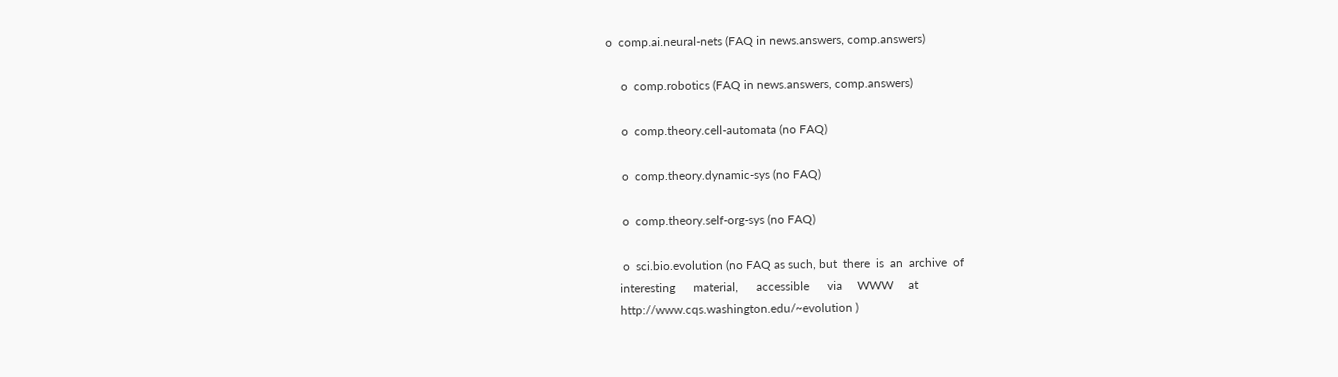o  comp.ai.neural-nets (FAQ in news.answers, comp.answers)

     o  comp.robotics (FAQ in news.answers, comp.answers)

     o  comp.theory.cell-automata (no FAQ)

     o  comp.theory.dynamic-sys (no FAQ)

     o  comp.theory.self-org-sys (no FAQ)

     o  sci.bio.evolution (no FAQ as such, but  there  is  an  archive  of
    interesting      material,      accessible      via     WWW     at
    http://www.cqs.washington.edu/~evolution )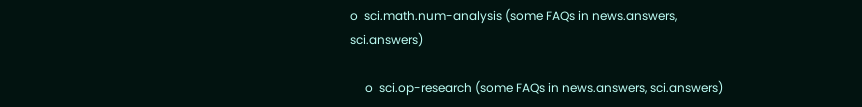o  sci.math.num-analysis (some FAQs in news.answers, sci.answers)

     o  sci.op-research (some FAQs in news.answers, sci.answers)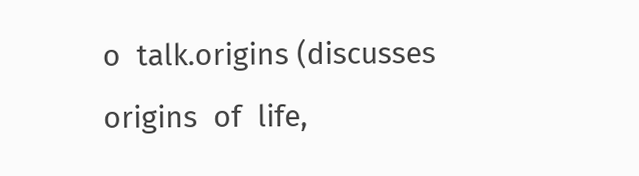o  talk.origins (discusses origins  of  life,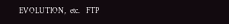EVOLUTION,  etc.   FTP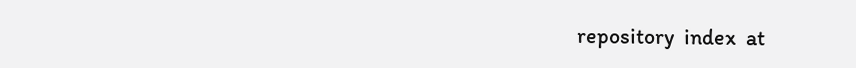repository  index  at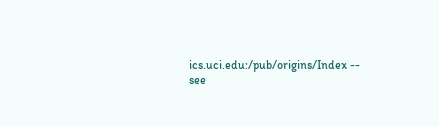ics.uci.edu:/pub/origins/Index -- see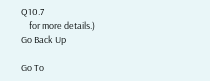Q10.7
    for more details.)
Go Back Up

Go To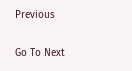Previous

Go To Next